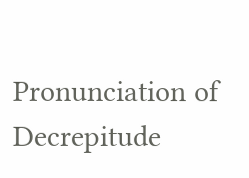Pronunciation of Decrepitude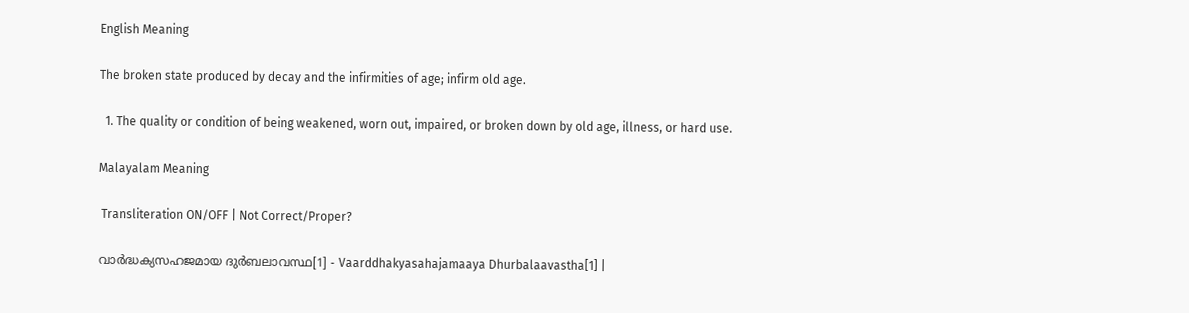English Meaning

The broken state produced by decay and the infirmities of age; infirm old age.

  1. The quality or condition of being weakened, worn out, impaired, or broken down by old age, illness, or hard use.

Malayalam Meaning

 Transliteration ON/OFF | Not Correct/Proper?

വാർദ്ധക്യസഹജമായ ദുർബലാവസ്ഥ[1] - Vaarddhakyasahajamaaya Dhurbalaavastha[1] |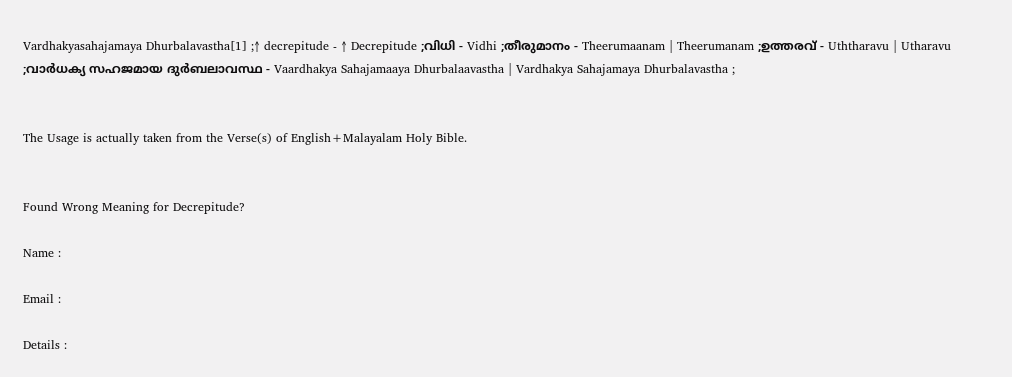Vardhakyasahajamaya Dhurbalavastha[1] ;↑ decrepitude - ↑ Decrepitude ;വിധി - Vidhi ;തീരുമാനം - Theerumaanam | Theerumanam ;ഉത്തരവ് - Uththaravu | Utharavu ;വാര്‍ധക്യ സഹജമായ ദുര്‍ബലാവസ്ഥ - Vaardhakya Sahajamaaya Dhurbalaavastha | Vardhakya Sahajamaya Dhurbalavastha ;


The Usage is actually taken from the Verse(s) of English+Malayalam Holy Bible.


Found Wrong Meaning for Decrepitude?

Name :

Email :

Details :